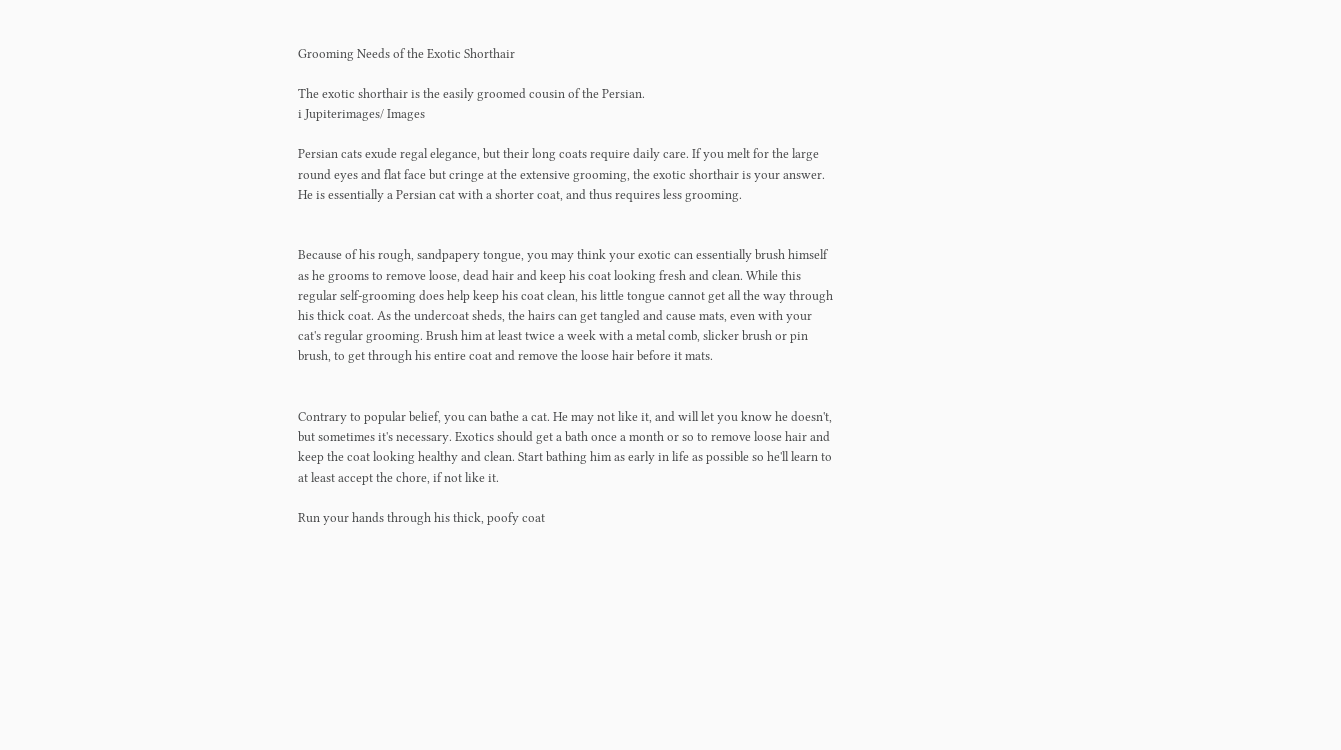Grooming Needs of the Exotic Shorthair

The exotic shorthair is the easily groomed cousin of the Persian.
i Jupiterimages/ Images

Persian cats exude regal elegance, but their long coats require daily care. If you melt for the large round eyes and flat face but cringe at the extensive grooming, the exotic shorthair is your answer. He is essentially a Persian cat with a shorter coat, and thus requires less grooming.


Because of his rough, sandpapery tongue, you may think your exotic can essentially brush himself as he grooms to remove loose, dead hair and keep his coat looking fresh and clean. While this regular self-grooming does help keep his coat clean, his little tongue cannot get all the way through his thick coat. As the undercoat sheds, the hairs can get tangled and cause mats, even with your cat's regular grooming. Brush him at least twice a week with a metal comb, slicker brush or pin brush, to get through his entire coat and remove the loose hair before it mats.


Contrary to popular belief, you can bathe a cat. He may not like it, and will let you know he doesn't, but sometimes it's necessary. Exotics should get a bath once a month or so to remove loose hair and keep the coat looking healthy and clean. Start bathing him as early in life as possible so he'll learn to at least accept the chore, if not like it.

Run your hands through his thick, poofy coat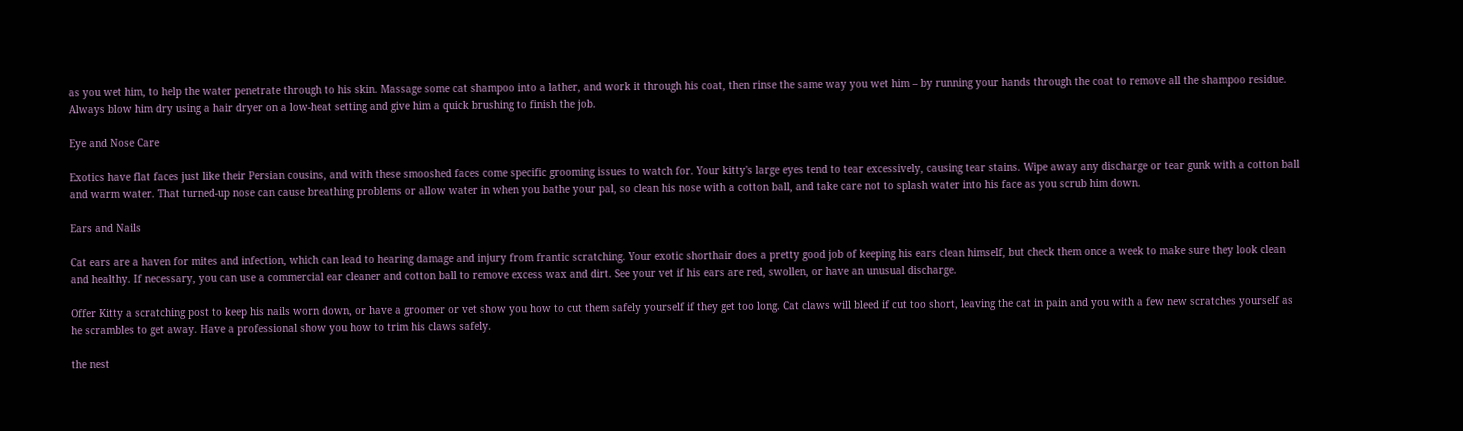as you wet him, to help the water penetrate through to his skin. Massage some cat shampoo into a lather, and work it through his coat, then rinse the same way you wet him – by running your hands through the coat to remove all the shampoo residue. Always blow him dry using a hair dryer on a low-heat setting and give him a quick brushing to finish the job.

Eye and Nose Care

Exotics have flat faces just like their Persian cousins, and with these smooshed faces come specific grooming issues to watch for. Your kitty's large eyes tend to tear excessively, causing tear stains. Wipe away any discharge or tear gunk with a cotton ball and warm water. That turned-up nose can cause breathing problems or allow water in when you bathe your pal, so clean his nose with a cotton ball, and take care not to splash water into his face as you scrub him down.

Ears and Nails

Cat ears are a haven for mites and infection, which can lead to hearing damage and injury from frantic scratching. Your exotic shorthair does a pretty good job of keeping his ears clean himself, but check them once a week to make sure they look clean and healthy. If necessary, you can use a commercial ear cleaner and cotton ball to remove excess wax and dirt. See your vet if his ears are red, swollen, or have an unusual discharge.

Offer Kitty a scratching post to keep his nails worn down, or have a groomer or vet show you how to cut them safely yourself if they get too long. Cat claws will bleed if cut too short, leaving the cat in pain and you with a few new scratches yourself as he scrambles to get away. Have a professional show you how to trim his claws safely.

the nest